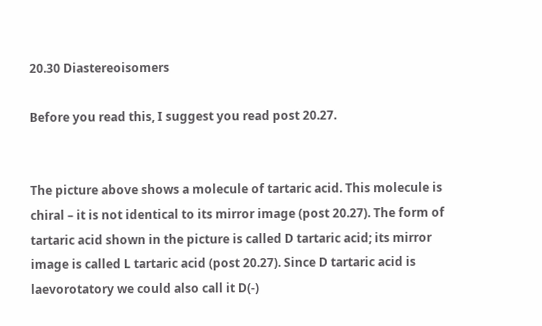20.30 Diastereoisomers

Before you read this, I suggest you read post 20.27.


The picture above shows a molecule of tartaric acid. This molecule is chiral – it is not identical to its mirror image (post 20.27). The form of tartaric acid shown in the picture is called D tartaric acid; its mirror image is called L tartaric acid (post 20.27). Since D tartaric acid is laevorotatory we could also call it D(-)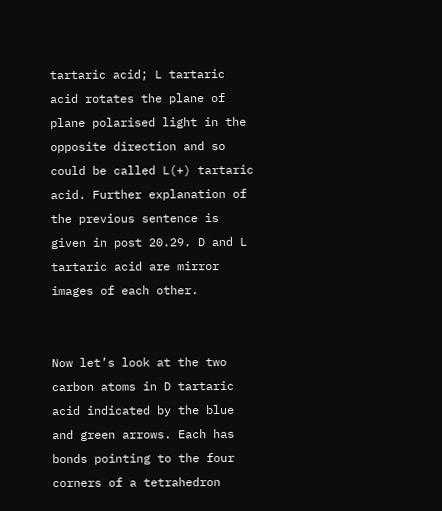tartaric acid; L tartaric acid rotates the plane of plane polarised light in the opposite direction and so could be called L(+) tartaric acid. Further explanation of the previous sentence is given in post 20.29. D and L tartaric acid are mirror images of each other.


Now let’s look at the two carbon atoms in D tartaric acid indicated by the blue and green arrows. Each has bonds pointing to the four corners of a tetrahedron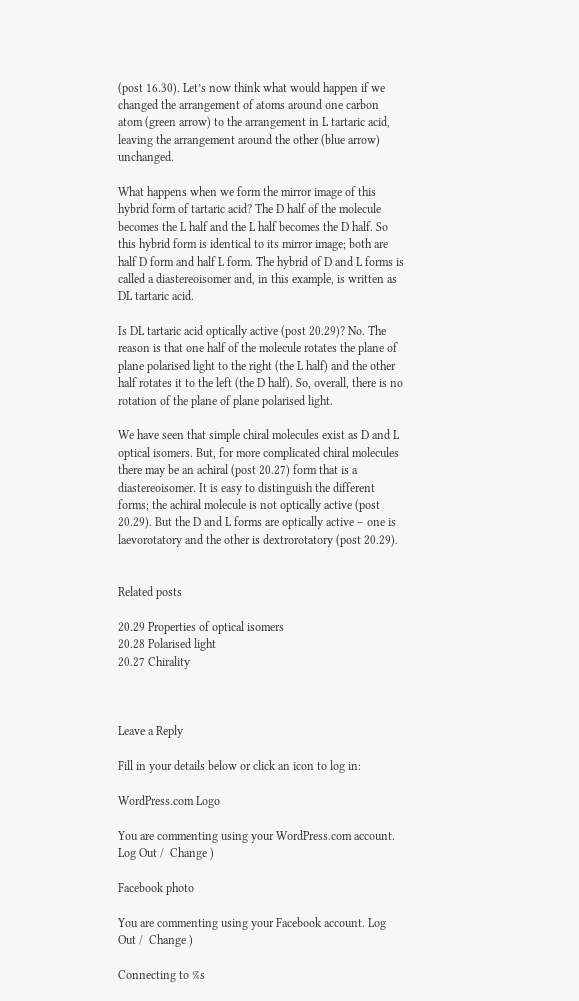(post 16.30). Let’s now think what would happen if we changed the arrangement of atoms around one carbon atom (green arrow) to the arrangement in L tartaric acid, leaving the arrangement around the other (blue arrow) unchanged.

What happens when we form the mirror image of this hybrid form of tartaric acid? The D half of the molecule becomes the L half and the L half becomes the D half. So this hybrid form is identical to its mirror image; both are half D form and half L form. The hybrid of D and L forms is called a diastereoisomer and, in this example, is written as DL tartaric acid.

Is DL tartaric acid optically active (post 20.29)? No. The reason is that one half of the molecule rotates the plane of plane polarised light to the right (the L half) and the other half rotates it to the left (the D half). So, overall, there is no rotation of the plane of plane polarised light.

We have seen that simple chiral molecules exist as D and L optical isomers. But, for more complicated chiral molecules there may be an achiral (post 20.27) form that is a diastereoisomer. It is easy to distinguish the different forms; the achiral molecule is not optically active (post 20.29). But the D and L forms are optically active – one is laevorotatory and the other is dextrorotatory (post 20.29).


Related posts

20.29 Properties of optical isomers
20.28 Polarised light
20.27 Chirality



Leave a Reply

Fill in your details below or click an icon to log in:

WordPress.com Logo

You are commenting using your WordPress.com account. Log Out /  Change )

Facebook photo

You are commenting using your Facebook account. Log Out /  Change )

Connecting to %s